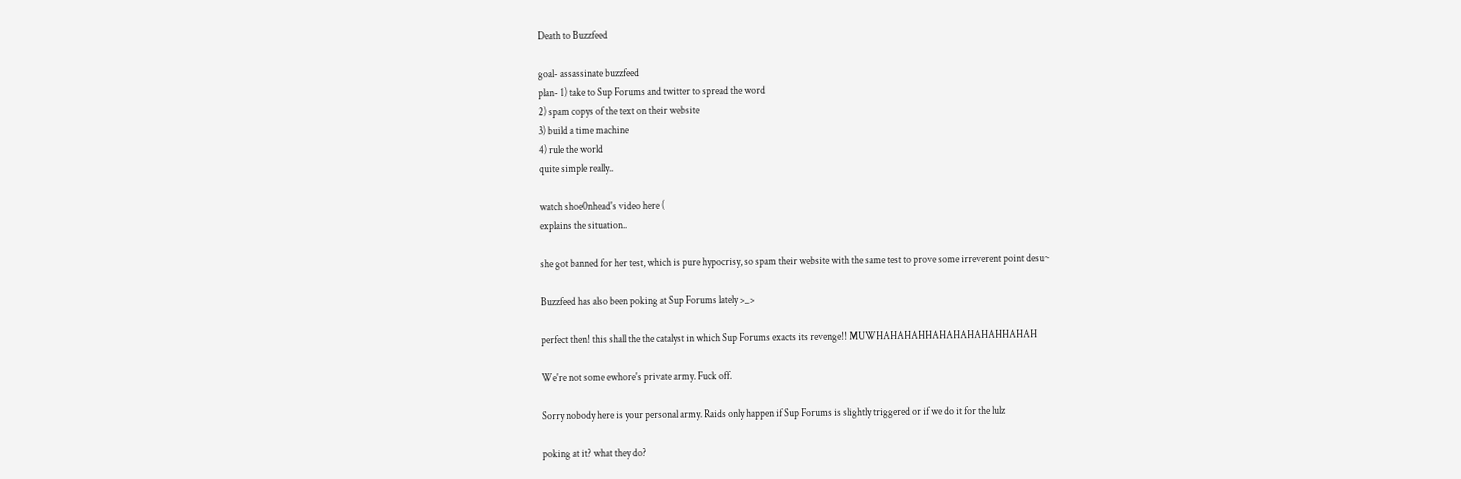Death to Buzzfeed

goal- assassinate buzzfeed
plan- 1) take to Sup Forums and twitter to spread the word
2) spam copys of the text on their website
3) build a time machine
4) rule the world
quite simple really..

watch shoe0nhead's video here (
explains the situation..

she got banned for her test, which is pure hypocrisy, so spam their website with the same test to prove some irreverent point desu~

Buzzfeed has also been poking at Sup Forums lately >_>

perfect then! this shall the the catalyst in which Sup Forums exacts its revenge!! MUWHAHAHAHHAHAHAHAHAHHAHAH

We're not some ewhore's private army. Fuck off.

Sorry nobody here is your personal army. Raids only happen if Sup Forums is slightly triggered or if we do it for the lulz

poking at it? what they do?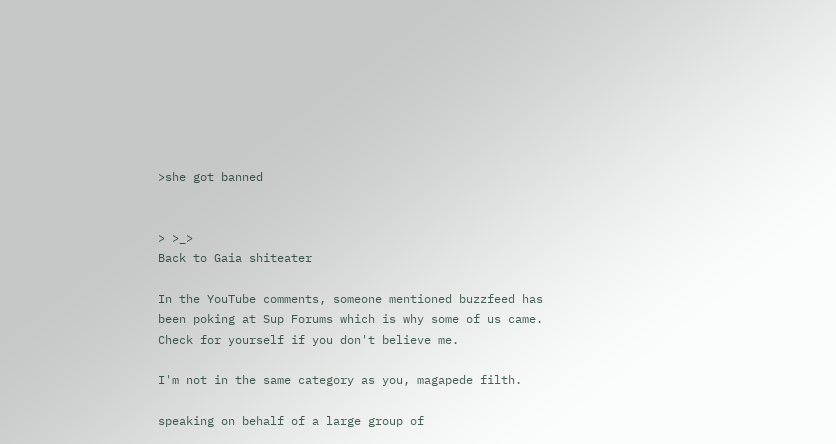>she got banned


> >_>
Back to Gaia shiteater

In the YouTube comments, someone mentioned buzzfeed has been poking at Sup Forums which is why some of us came. Check for yourself if you don't believe me.

I'm not in the same category as you, magapede filth.

speaking on behalf of a large group of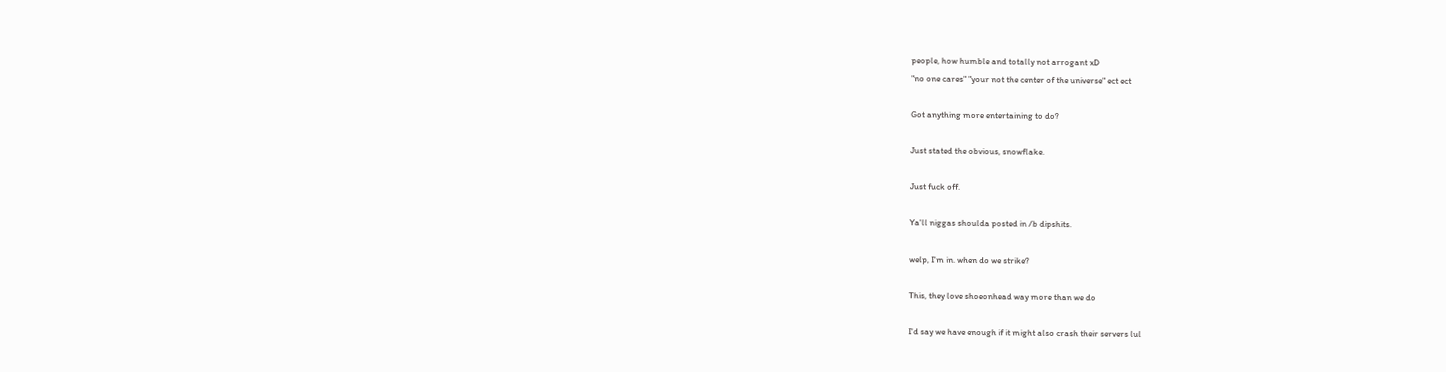people, how humble and totally not arrogant xD
"no one cares" "your not the center of the universe" ect ect

Got anything more entertaining to do?

Just stated the obvious, snowflake.

Just fuck off.

Ya'll niggas shoulda posted in /b dipshits.

welp, I'm in. when do we strike?

This, they love shoeonhead way more than we do

I'd say we have enough if it might also crash their servers lul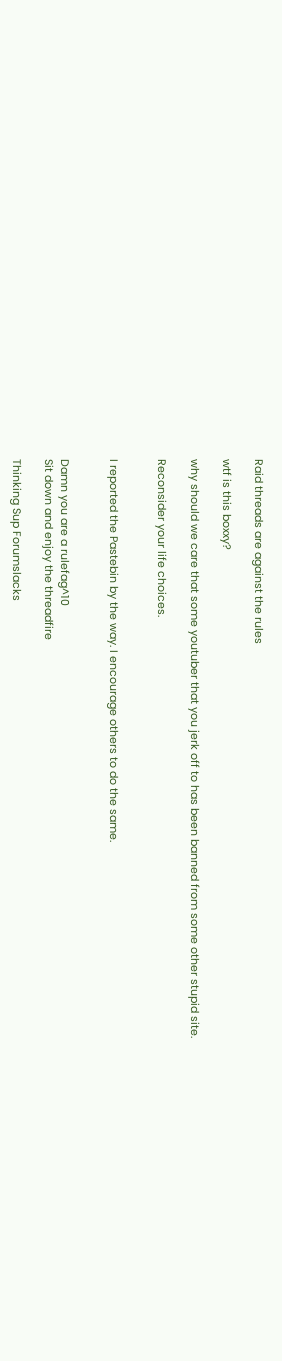Raid threads are against the rules

wtf is this boxxy?

why should we care that some youtuber that you jerk off to has been banned from some other stupid site.

Reconsider your life choices.


I reported the Pastebin by the way. I encourage others to do the same.


Damn you are a rulefag^10
Sit down and enjoy the threadfire

Thinking Sup Forumslacks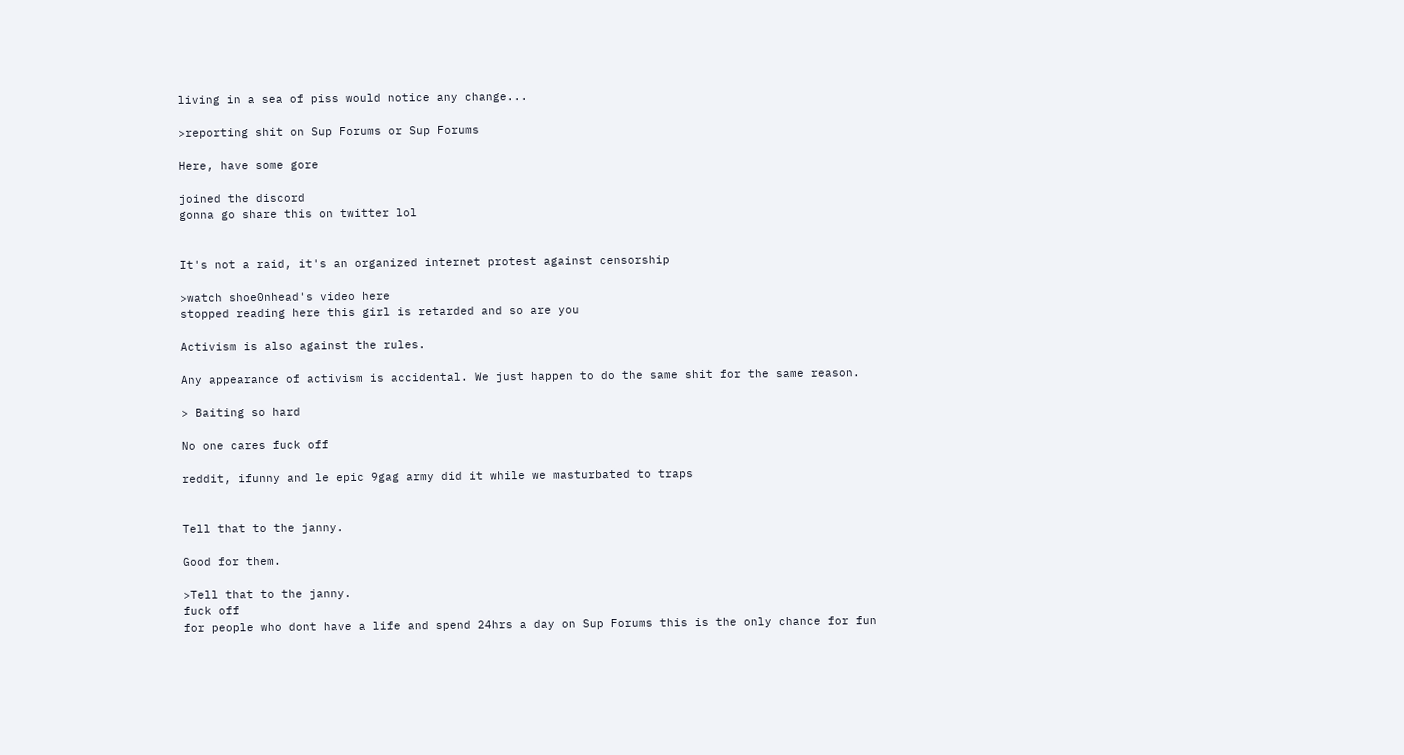living in a sea of piss would notice any change...

>reporting shit on Sup Forums or Sup Forums

Here, have some gore

joined the discord
gonna go share this on twitter lol


It's not a raid, it's an organized internet protest against censorship

>watch shoe0nhead's video here
stopped reading here this girl is retarded and so are you

Activism is also against the rules.

Any appearance of activism is accidental. We just happen to do the same shit for the same reason.

> Baiting so hard

No one cares fuck off

reddit, ifunny and le epic 9gag army did it while we masturbated to traps


Tell that to the janny.

Good for them.

>Tell that to the janny.
fuck off
for people who dont have a life and spend 24hrs a day on Sup Forums this is the only chance for fun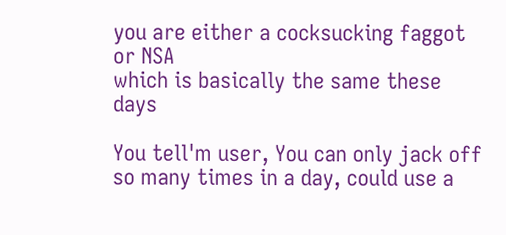you are either a cocksucking faggot or NSA
which is basically the same these days

You tell'm user, You can only jack off so many times in a day, could use a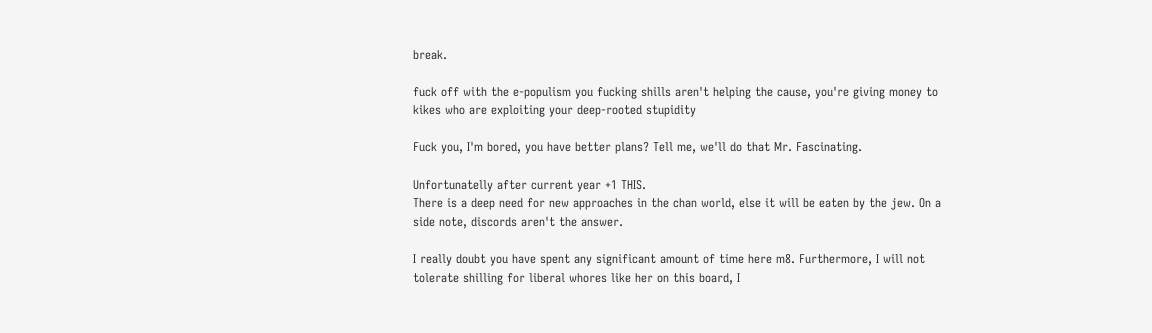break.

fuck off with the e-populism you fucking shills aren't helping the cause, you're giving money to kikes who are exploiting your deep-rooted stupidity

Fuck you, I'm bored, you have better plans? Tell me, we'll do that Mr. Fascinating.

Unfortunatelly after current year +1 THIS.
There is a deep need for new approaches in the chan world, else it will be eaten by the jew. On a side note, discords aren't the answer.

I really doubt you have spent any significant amount of time here m8. Furthermore, I will not tolerate shilling for liberal whores like her on this board, I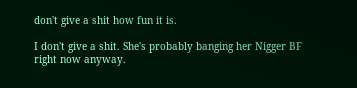don't give a shit how fun it is.

I don't give a shit. She's probably banging her Nigger BF right now anyway.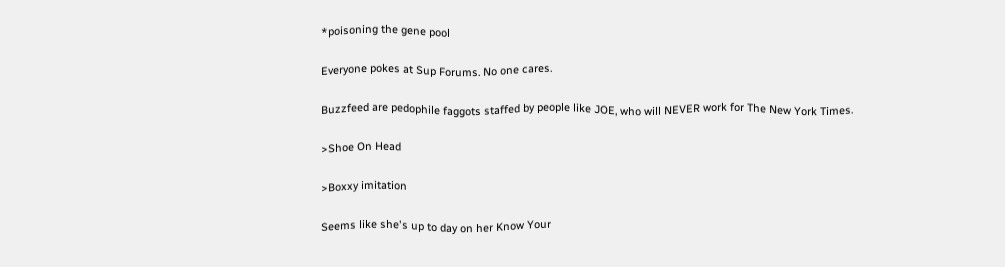*poisoning the gene pool

Everyone pokes at Sup Forums. No one cares.

Buzzfeed are pedophile faggots staffed by people like JOE, who will NEVER work for The New York Times.

>Shoe On Head

>Boxxy imitation

Seems like she's up to day on her Know Your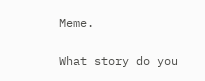Meme.

What story do you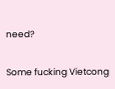need?

Some fucking Vietcong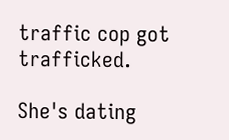traffic cop got trafficked.

She's dating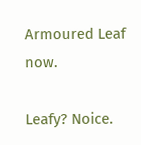Armoured Leaf now.

Leafy? Noice.